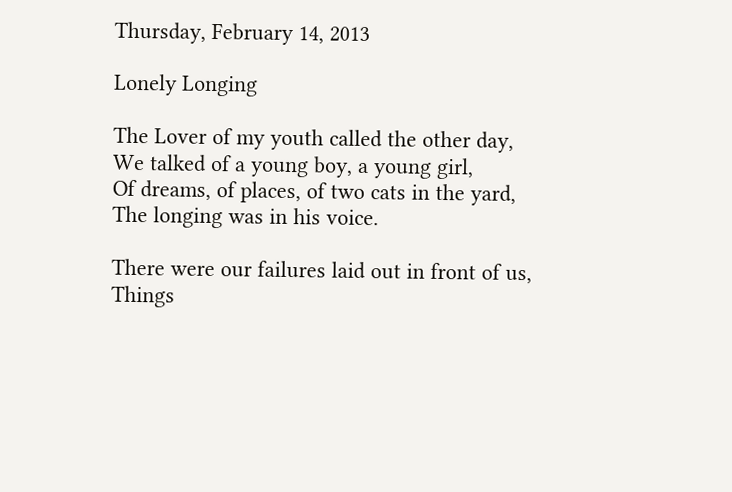Thursday, February 14, 2013

Lonely Longing

The Lover of my youth called the other day,
We talked of a young boy, a young girl,
Of dreams, of places, of two cats in the yard,
The longing was in his voice.

There were our failures laid out in front of us,
Things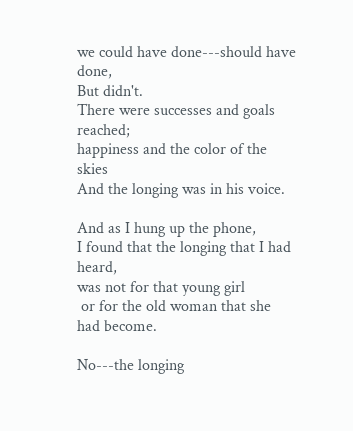we could have done---should have done,
But didn't.
There were successes and goals reached;
happiness and the color of the skies
And the longing was in his voice.

And as I hung up the phone,
I found that the longing that I had heard,
was not for that young girl
 or for the old woman that she had become.

No---the longing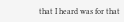that I heard was for that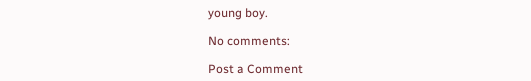young boy.

No comments:

Post a Comment